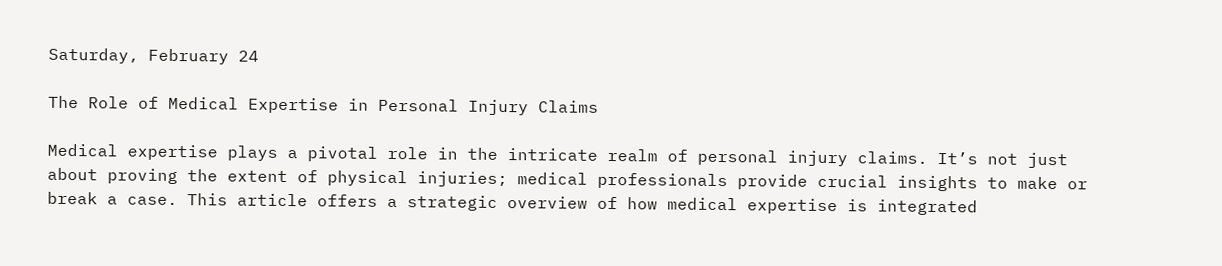Saturday, February 24

The Role of Medical Expertise in Personal Injury Claims

Medical expertise plays a pivotal role in the intricate realm of personal injury claims. It’s not just about proving the extent of physical injuries; medical professionals provide crucial insights to make or break a case. This article offers a strategic overview of how medical expertise is integrated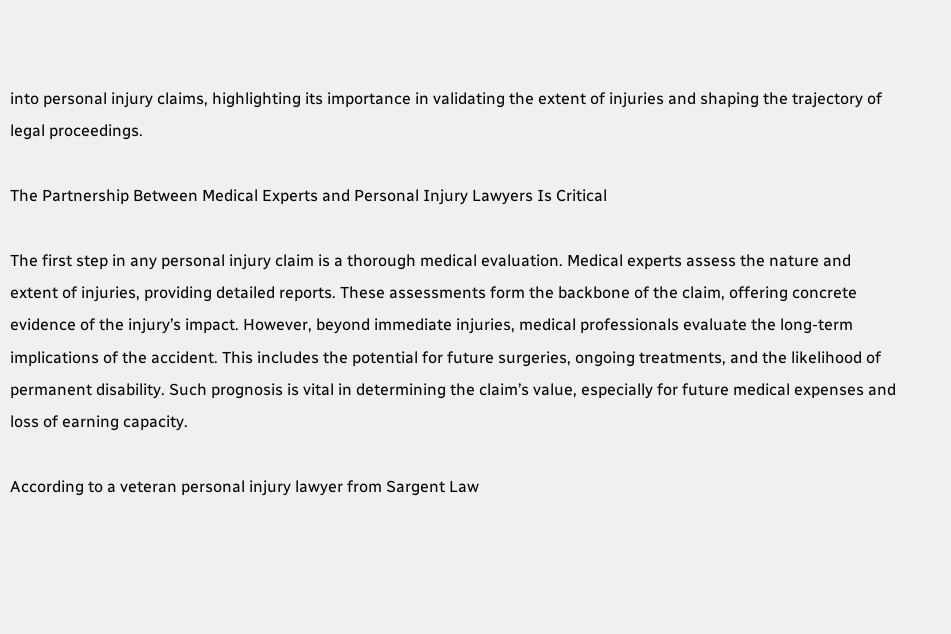into personal injury claims, highlighting its importance in validating the extent of injuries and shaping the trajectory of legal proceedings.

The Partnership Between Medical Experts and Personal Injury Lawyers Is Critical

The first step in any personal injury claim is a thorough medical evaluation. Medical experts assess the nature and extent of injuries, providing detailed reports. These assessments form the backbone of the claim, offering concrete evidence of the injury’s impact. However, beyond immediate injuries, medical professionals evaluate the long-term implications of the accident. This includes the potential for future surgeries, ongoing treatments, and the likelihood of permanent disability. Such prognosis is vital in determining the claim’s value, especially for future medical expenses and loss of earning capacity.

According to a veteran personal injury lawyer from Sargent Law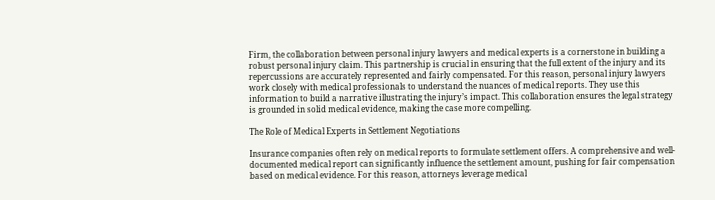Firm, the collaboration between personal injury lawyers and medical experts is a cornerstone in building a robust personal injury claim. This partnership is crucial in ensuring that the full extent of the injury and its repercussions are accurately represented and fairly compensated. For this reason, personal injury lawyers work closely with medical professionals to understand the nuances of medical reports. They use this information to build a narrative illustrating the injury’s impact. This collaboration ensures the legal strategy is grounded in solid medical evidence, making the case more compelling.

The Role of Medical Experts in Settlement Negotiations

Insurance companies often rely on medical reports to formulate settlement offers. A comprehensive and well-documented medical report can significantly influence the settlement amount, pushing for fair compensation based on medical evidence. For this reason, attorneys leverage medical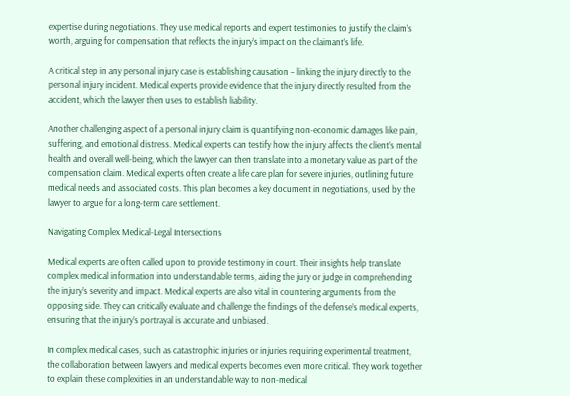expertise during negotiations. They use medical reports and expert testimonies to justify the claim’s worth, arguing for compensation that reflects the injury’s impact on the claimant’s life.

A critical step in any personal injury case is establishing causation – linking the injury directly to the personal injury incident. Medical experts provide evidence that the injury directly resulted from the accident, which the lawyer then uses to establish liability.

Another challenging aspect of a personal injury claim is quantifying non-economic damages like pain, suffering, and emotional distress. Medical experts can testify how the injury affects the client’s mental health and overall well-being, which the lawyer can then translate into a monetary value as part of the compensation claim. Medical experts often create a life care plan for severe injuries, outlining future medical needs and associated costs. This plan becomes a key document in negotiations, used by the lawyer to argue for a long-term care settlement.

Navigating Complex Medical-Legal Intersections

Medical experts are often called upon to provide testimony in court. Their insights help translate complex medical information into understandable terms, aiding the jury or judge in comprehending the injury’s severity and impact. Medical experts are also vital in countering arguments from the opposing side. They can critically evaluate and challenge the findings of the defense’s medical experts, ensuring that the injury’s portrayal is accurate and unbiased.

In complex medical cases, such as catastrophic injuries or injuries requiring experimental treatment, the collaboration between lawyers and medical experts becomes even more critical. They work together to explain these complexities in an understandable way to non-medical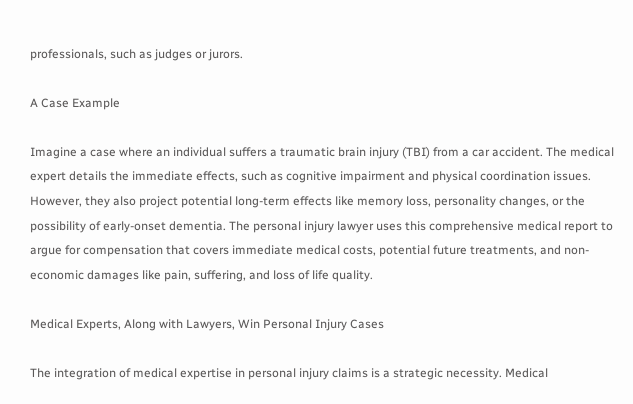professionals, such as judges or jurors.

A Case Example

Imagine a case where an individual suffers a traumatic brain injury (TBI) from a car accident. The medical expert details the immediate effects, such as cognitive impairment and physical coordination issues. However, they also project potential long-term effects like memory loss, personality changes, or the possibility of early-onset dementia. The personal injury lawyer uses this comprehensive medical report to argue for compensation that covers immediate medical costs, potential future treatments, and non-economic damages like pain, suffering, and loss of life quality.

Medical Experts, Along with Lawyers, Win Personal Injury Cases

The integration of medical expertise in personal injury claims is a strategic necessity. Medical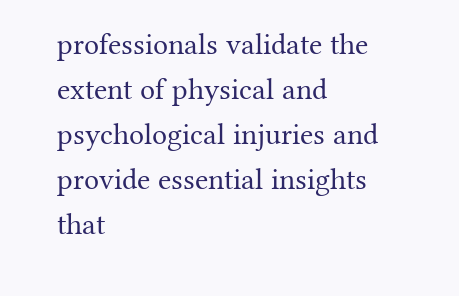professionals validate the extent of physical and psychological injuries and provide essential insights that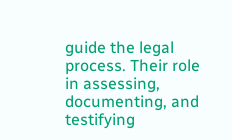guide the legal process. Their role in assessing, documenting, and testifying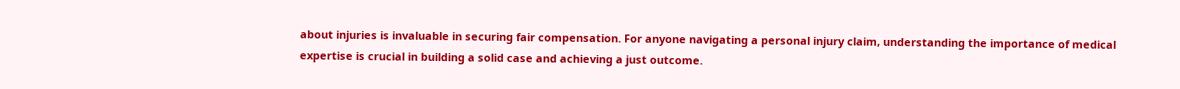about injuries is invaluable in securing fair compensation. For anyone navigating a personal injury claim, understanding the importance of medical expertise is crucial in building a solid case and achieving a just outcome.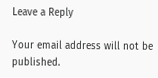Leave a Reply

Your email address will not be published.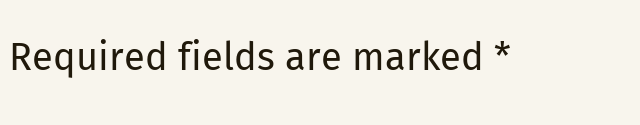Required fields are marked *